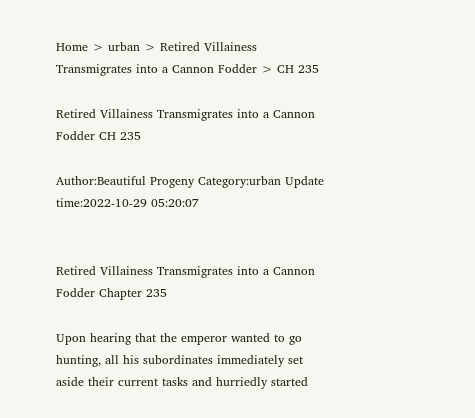Home > urban > Retired Villainess Transmigrates into a Cannon Fodder > CH 235

Retired Villainess Transmigrates into a Cannon Fodder CH 235

Author:Beautiful Progeny Category:urban Update time:2022-10-29 05:20:07


Retired Villainess Transmigrates into a Cannon Fodder Chapter 235

Upon hearing that the emperor wanted to go hunting, all his subordinates immediately set aside their current tasks and hurriedly started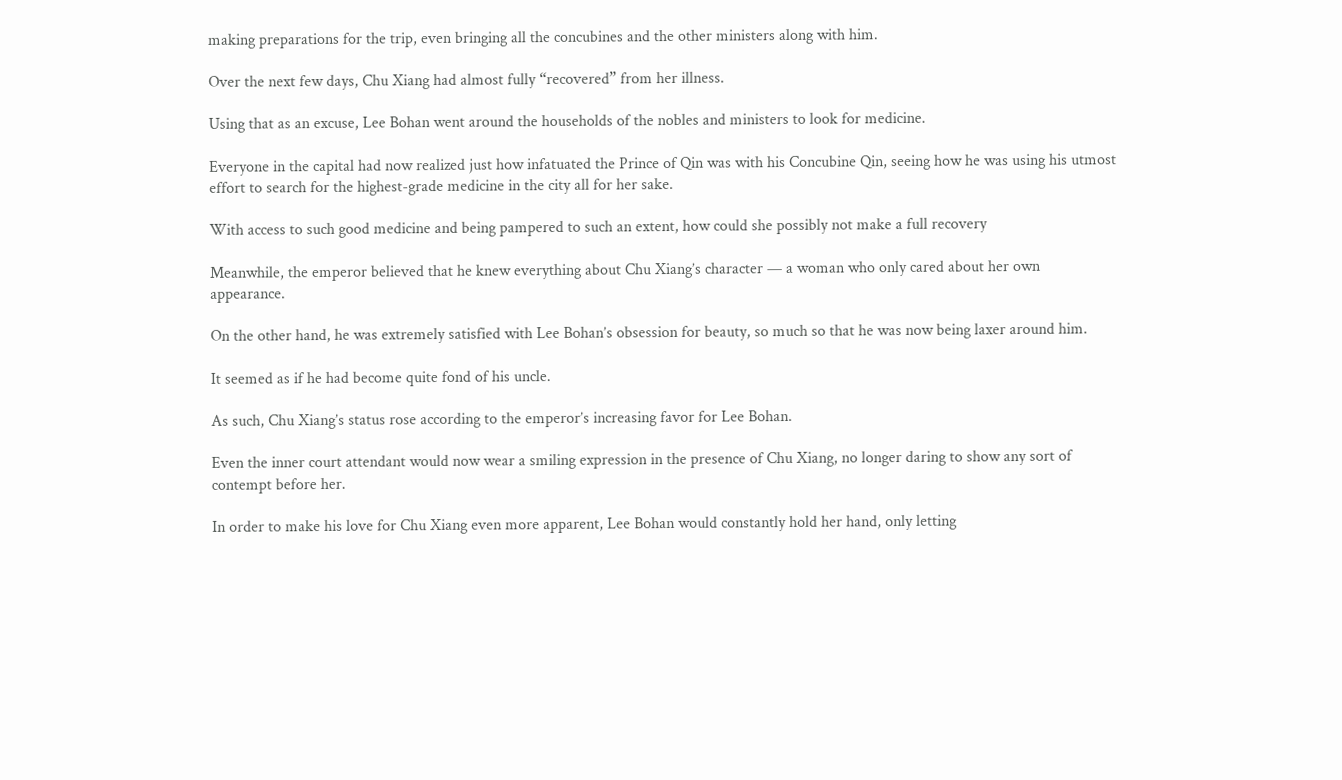making preparations for the trip, even bringing all the concubines and the other ministers along with him.

Over the next few days, Chu Xiang had almost fully “recovered” from her illness.

Using that as an excuse, Lee Bohan went around the households of the nobles and ministers to look for medicine.

Everyone in the capital had now realized just how infatuated the Prince of Qin was with his Concubine Qin, seeing how he was using his utmost effort to search for the highest-grade medicine in the city all for her sake.

With access to such good medicine and being pampered to such an extent, how could she possibly not make a full recovery

Meanwhile, the emperor believed that he knew everything about Chu Xiang’s character — a woman who only cared about her own appearance.

On the other hand, he was extremely satisfied with Lee Bohan’s obsession for beauty, so much so that he was now being laxer around him.

It seemed as if he had become quite fond of his uncle.

As such, Chu Xiang’s status rose according to the emperor’s increasing favor for Lee Bohan.

Even the inner court attendant would now wear a smiling expression in the presence of Chu Xiang, no longer daring to show any sort of contempt before her.

In order to make his love for Chu Xiang even more apparent, Lee Bohan would constantly hold her hand, only letting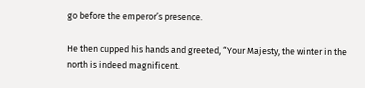go before the emperor’s presence.

He then cupped his hands and greeted, “Your Majesty, the winter in the north is indeed magnificent.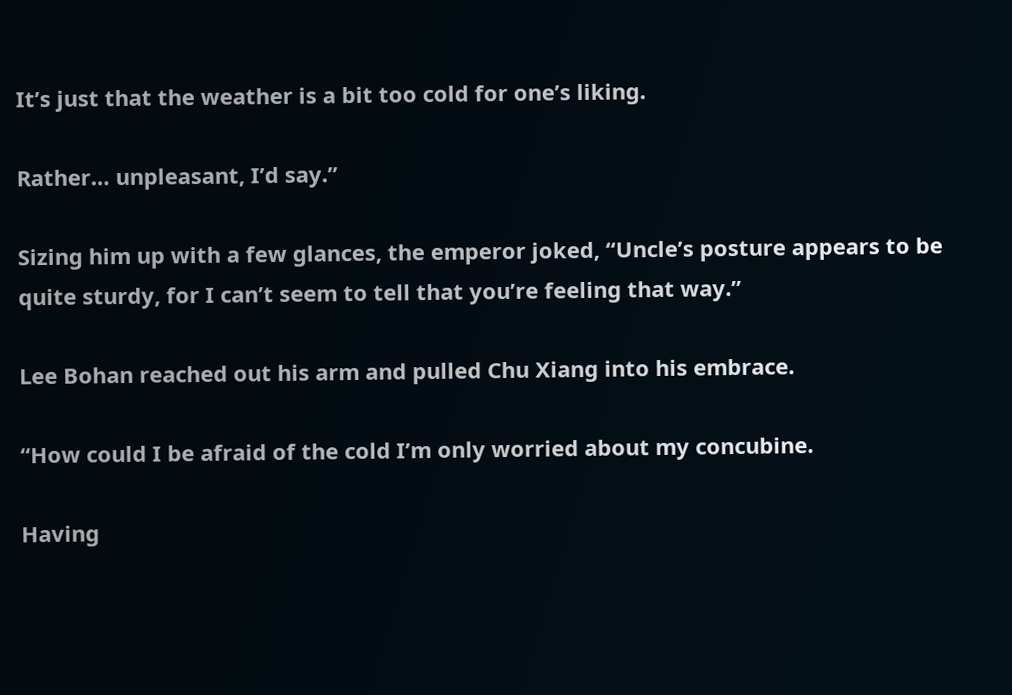It’s just that the weather is a bit too cold for one’s liking.

Rather… unpleasant, I’d say.”

Sizing him up with a few glances, the emperor joked, “Uncle’s posture appears to be quite sturdy, for I can’t seem to tell that you’re feeling that way.”

Lee Bohan reached out his arm and pulled Chu Xiang into his embrace.

“How could I be afraid of the cold I’m only worried about my concubine.

Having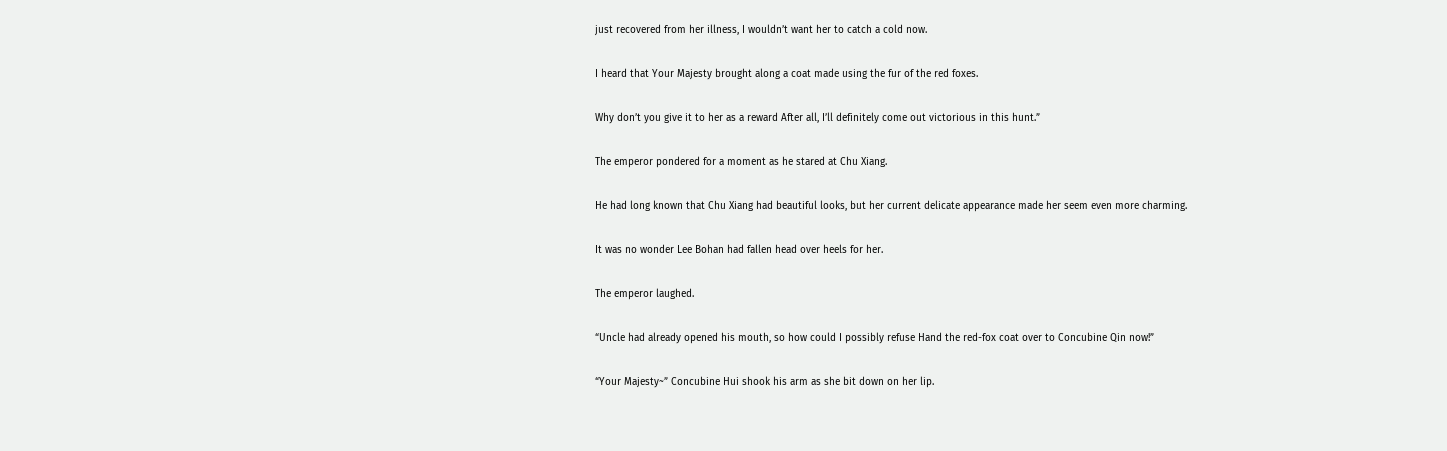just recovered from her illness, I wouldn’t want her to catch a cold now.

I heard that Your Majesty brought along a coat made using the fur of the red foxes.

Why don’t you give it to her as a reward After all, I’ll definitely come out victorious in this hunt.”

The emperor pondered for a moment as he stared at Chu Xiang.

He had long known that Chu Xiang had beautiful looks, but her current delicate appearance made her seem even more charming.

It was no wonder Lee Bohan had fallen head over heels for her.

The emperor laughed.

“Uncle had already opened his mouth, so how could I possibly refuse Hand the red-fox coat over to Concubine Qin now!”

“Your Majesty~” Concubine Hui shook his arm as she bit down on her lip.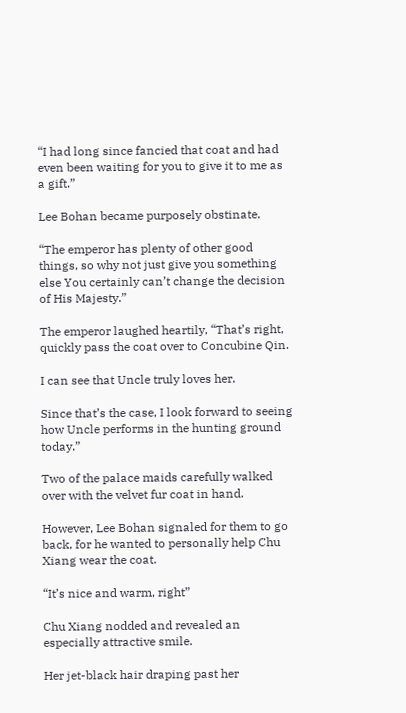“I had long since fancied that coat and had even been waiting for you to give it to me as a gift.”

Lee Bohan became purposely obstinate.

“The emperor has plenty of other good things, so why not just give you something else You certainly can’t change the decision of His Majesty.”

The emperor laughed heartily, “That’s right, quickly pass the coat over to Concubine Qin.

I can see that Uncle truly loves her.

Since that’s the case, I look forward to seeing how Uncle performs in the hunting ground today.”

Two of the palace maids carefully walked over with the velvet fur coat in hand.

However, Lee Bohan signaled for them to go back, for he wanted to personally help Chu Xiang wear the coat.

“It’s nice and warm, right”

Chu Xiang nodded and revealed an especially attractive smile.

Her jet-black hair draping past her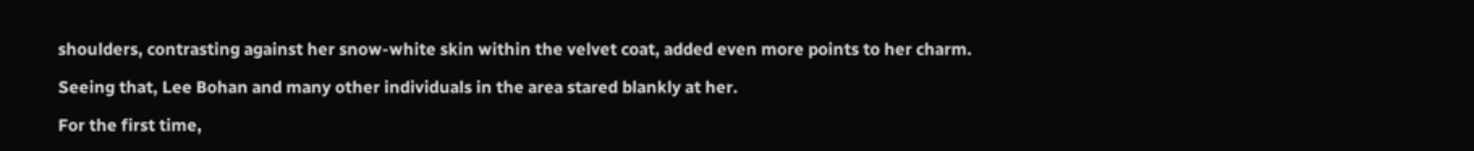shoulders, contrasting against her snow-white skin within the velvet coat, added even more points to her charm.

Seeing that, Lee Bohan and many other individuals in the area stared blankly at her.

For the first time,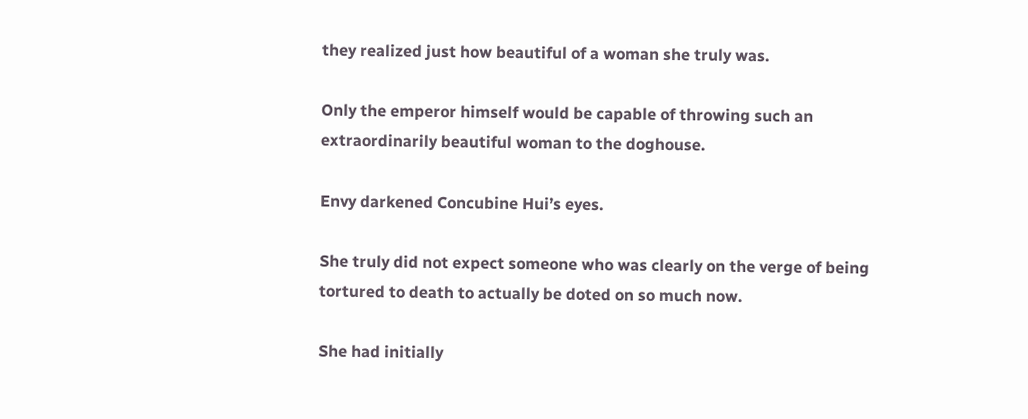they realized just how beautiful of a woman she truly was.

Only the emperor himself would be capable of throwing such an extraordinarily beautiful woman to the doghouse.

Envy darkened Concubine Hui’s eyes.

She truly did not expect someone who was clearly on the verge of being tortured to death to actually be doted on so much now.

She had initially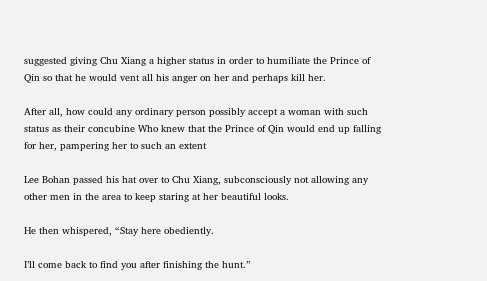suggested giving Chu Xiang a higher status in order to humiliate the Prince of Qin so that he would vent all his anger on her and perhaps kill her.

After all, how could any ordinary person possibly accept a woman with such status as their concubine Who knew that the Prince of Qin would end up falling for her, pampering her to such an extent

Lee Bohan passed his hat over to Chu Xiang, subconsciously not allowing any other men in the area to keep staring at her beautiful looks.

He then whispered, “Stay here obediently.

I’ll come back to find you after finishing the hunt.”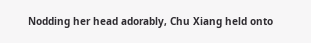Nodding her head adorably, Chu Xiang held onto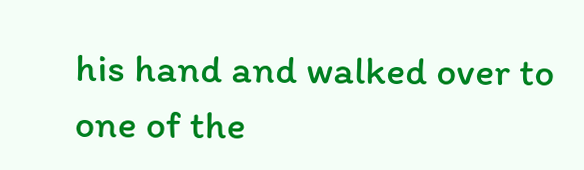his hand and walked over to one of the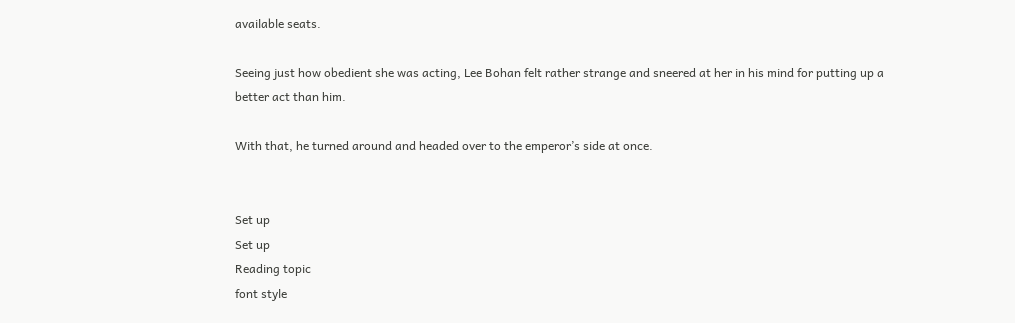available seats.

Seeing just how obedient she was acting, Lee Bohan felt rather strange and sneered at her in his mind for putting up a better act than him.

With that, he turned around and headed over to the emperor’s side at once.


Set up
Set up
Reading topic
font style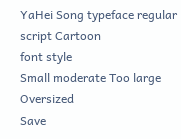YaHei Song typeface regular script Cartoon
font style
Small moderate Too large Oversized
Save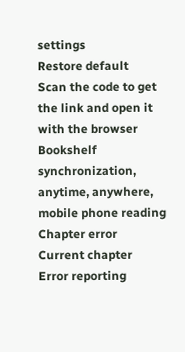settings
Restore default
Scan the code to get the link and open it with the browser
Bookshelf synchronization, anytime, anywhere, mobile phone reading
Chapter error
Current chapter
Error reporting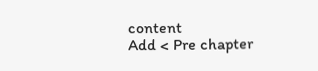content
Add < Pre chapter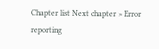Chapter list Next chapter > Error reporting